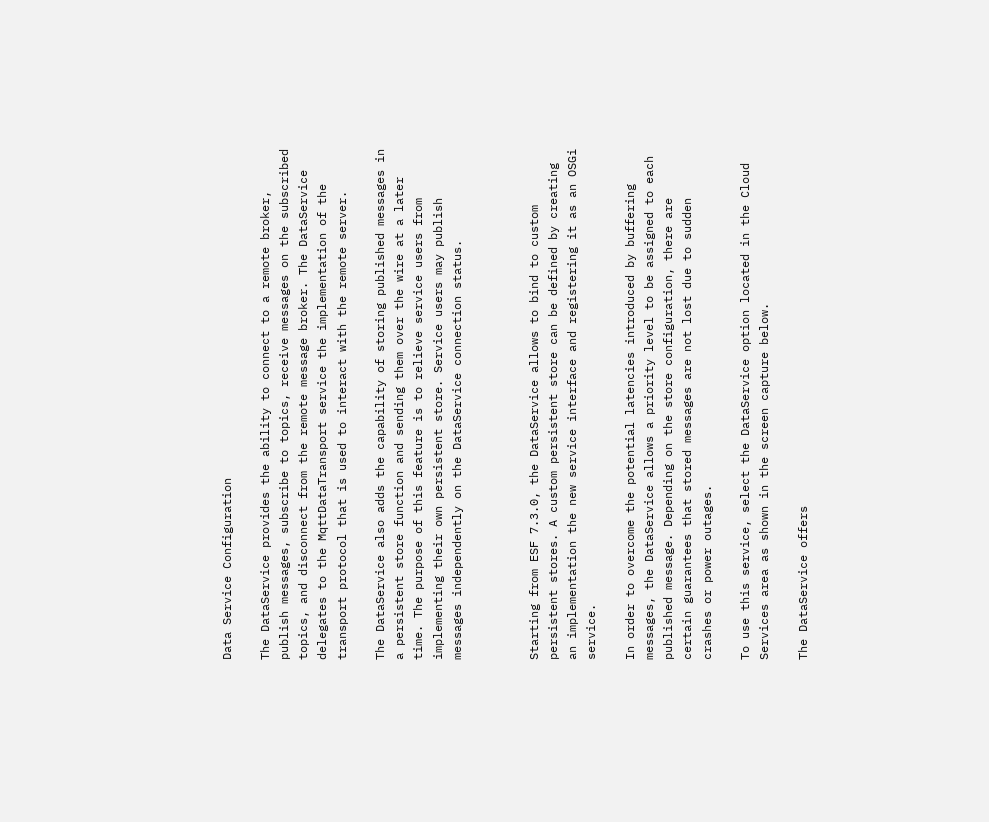Data Service Configuration

The DataService provides the ability to connect to a remote broker, publish messages, subscribe to topics, receive messages on the subscribed topics, and disconnect from the remote message broker. The DataService delegates to the MqttDataTransport service the implementation of the transport protocol that is used to interact with the remote server.

The DataService also adds the capability of storing published messages in a persistent store function and sending them over the wire at a later time. The purpose of this feature is to relieve service users from implementing their own persistent store. Service users may publish messages independently on the DataService connection status.



Starting from ESF 7.3.0, the DataService allows to bind to custom persistent stores. A custom persistent store can be defined by creating an implementation the new service interface and registering it as an OSGi service.

In order to overcome the potential latencies introduced by buffering messages, the DataService allows a priority level to be assigned to each published message. Depending on the store configuration, there are certain guarantees that stored messages are not lost due to sudden crashes or power outages.

To use this service, select the DataService option located in the Cloud Services area as shown in the screen capture below.

The DataService offers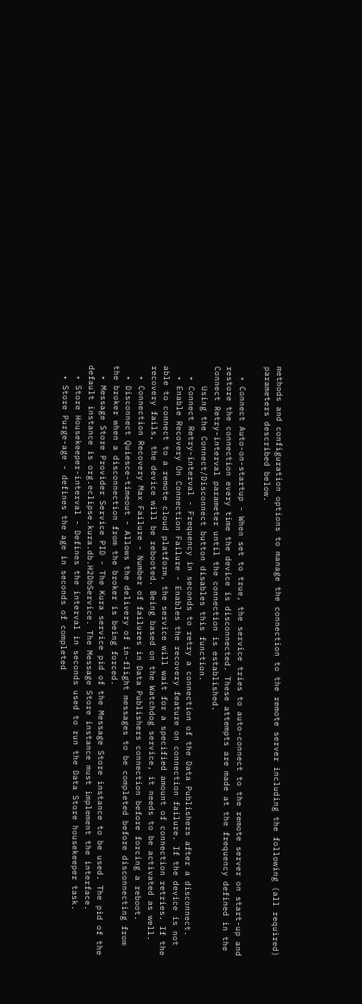methods and configuration options to manage the connection to the remote server including the following (all required) parameters described below.

  • Connect Auto-on-startup - When set to true, the service tries to auto-connect to the remote server on start-up and restore the connection every time the device is disconnected. These attempts are made at the frequency defined in the Connect Retry-interval parameter until the connection is established.
    Using the Connect/Disconnect button disables this function.
  • Connect Retry-interval - Frequency in seconds to retry a connection of the Data Publishers after a disconnect.
  • Enable Recovery On Connection Failure - Enables the recovery feature on connection failure. If the device is not able to connect to a remote cloud platform, the service will wait for a specified amount of connection retries. If the recovery fails, the device will be rebooted. Being based on the Watchdog service, it needs to be activated as well.
  • Connection Recovery Max Failure - Number of failures in Data Publishers connection before forcing a reboot.
  • Disconnect Quiesce-timeout - Allows the delivery of in-flight messages to be completed before disconnecting from the broker when a disconnection from the broker is being forced.
  • Message Store Provider Service PID - The Kura service pid of the Message Store instance to be used. The pid of the default instance is org.eclipse.kura.db.H2DbService. The Message Store instance must implement the interface.
  • Store Housekeeper-interval - Defines the interval in seconds used to run the Data Store housekeeper task.
  • Store Purge-age - defines the age in seconds of completed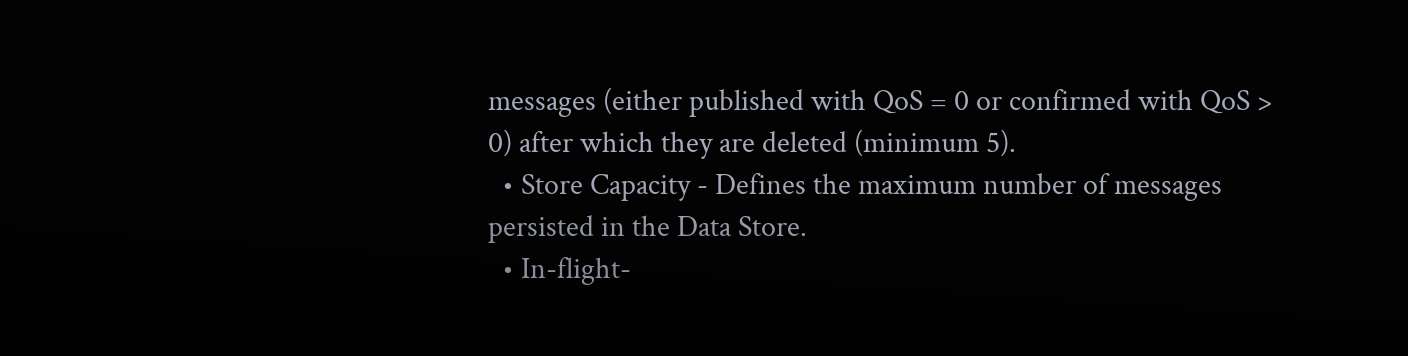messages (either published with QoS = 0 or confirmed with QoS > 0) after which they are deleted (minimum 5).
  • Store Capacity - Defines the maximum number of messages persisted in the Data Store.
  • In-flight-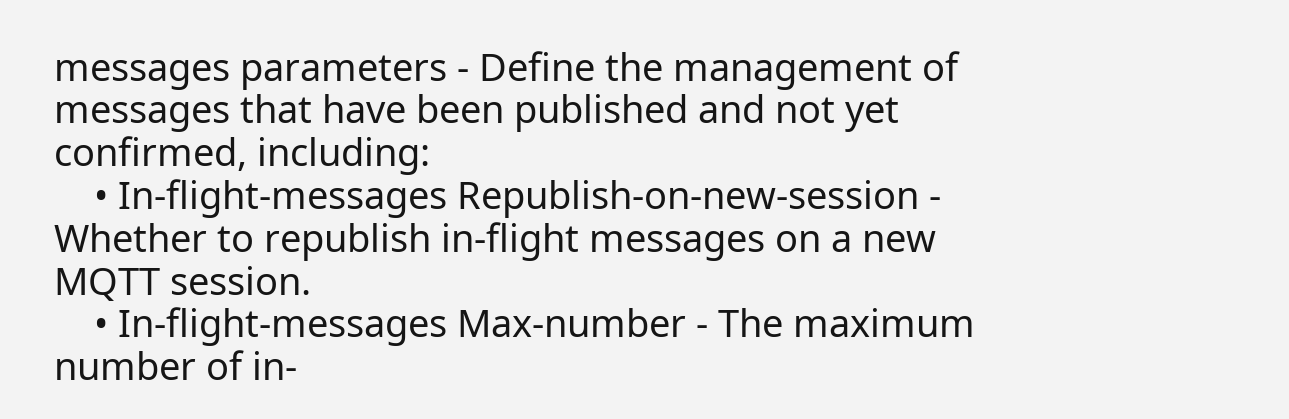messages parameters - Define the management of messages that have been published and not yet confirmed, including:
    • In-flight-messages Republish-on-new-session - Whether to republish in-flight messages on a new MQTT session.
    • In-flight-messages Max-number - The maximum number of in-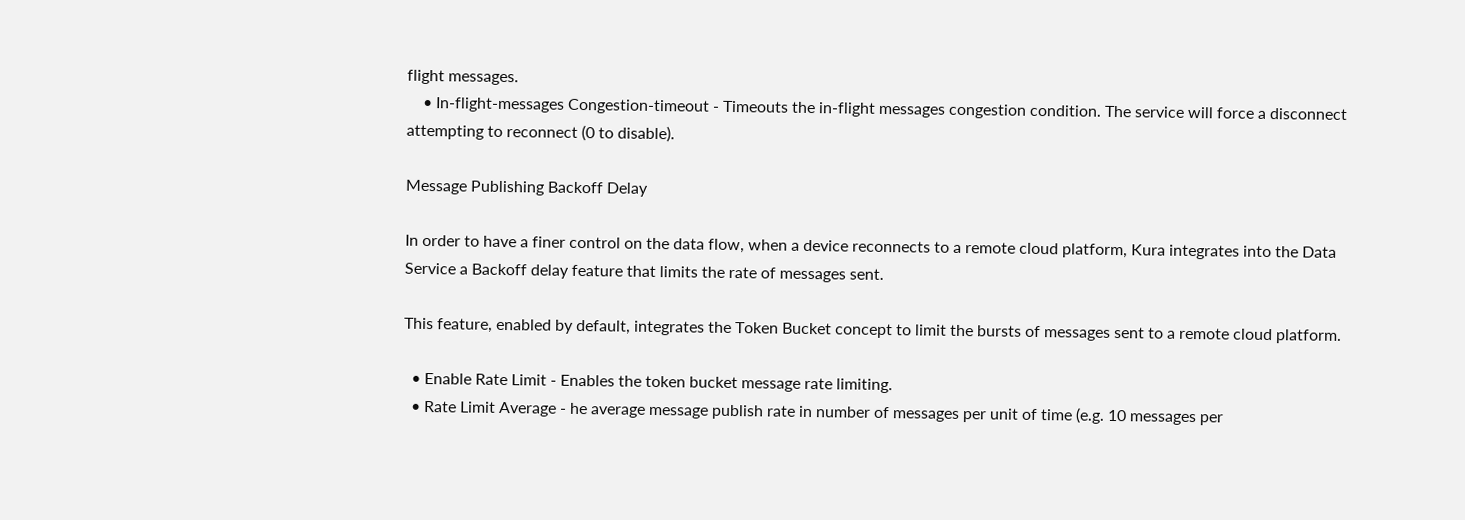flight messages.
    • In-flight-messages Congestion-timeout - Timeouts the in-flight messages congestion condition. The service will force a disconnect attempting to reconnect (0 to disable).

Message Publishing Backoff Delay

In order to have a finer control on the data flow, when a device reconnects to a remote cloud platform, Kura integrates into the Data Service a Backoff delay feature that limits the rate of messages sent.

This feature, enabled by default, integrates the Token Bucket concept to limit the bursts of messages sent to a remote cloud platform.

  • Enable Rate Limit - Enables the token bucket message rate limiting.
  • Rate Limit Average - he average message publish rate in number of messages per unit of time (e.g. 10 messages per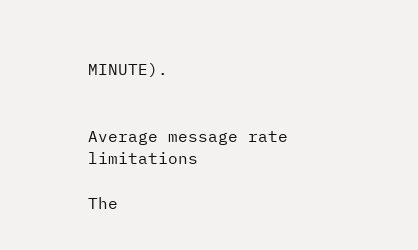MINUTE).


Average message rate limitations

The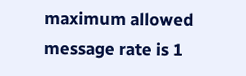maximum allowed message rate is 1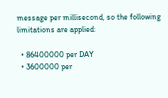message per millisecond, so the following limitations are applied:

  • 86400000 per DAY
  • 3600000 per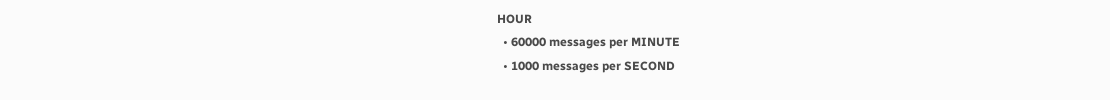HOUR
  • 60000 messages per MINUTE
  • 1000 messages per SECOND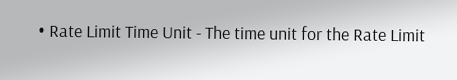• Rate Limit Time Unit - The time unit for the Rate Limit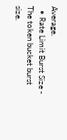Average.
  • Rate Limit Burst Size - The token bucket burst size.